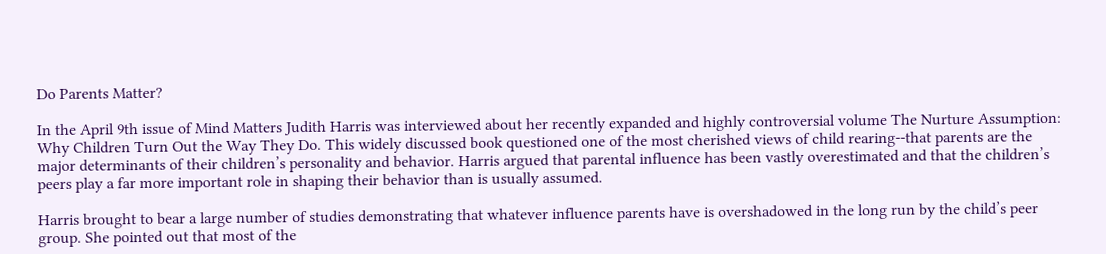Do Parents Matter?

In the April 9th issue of Mind Matters Judith Harris was interviewed about her recently expanded and highly controversial volume The Nurture Assumption: Why Children Turn Out the Way They Do. This widely discussed book questioned one of the most cherished views of child rearing--that parents are the major determinants of their children’s personality and behavior. Harris argued that parental influence has been vastly overestimated and that the children’s peers play a far more important role in shaping their behavior than is usually assumed.

Harris brought to bear a large number of studies demonstrating that whatever influence parents have is overshadowed in the long run by the child’s peer group. She pointed out that most of the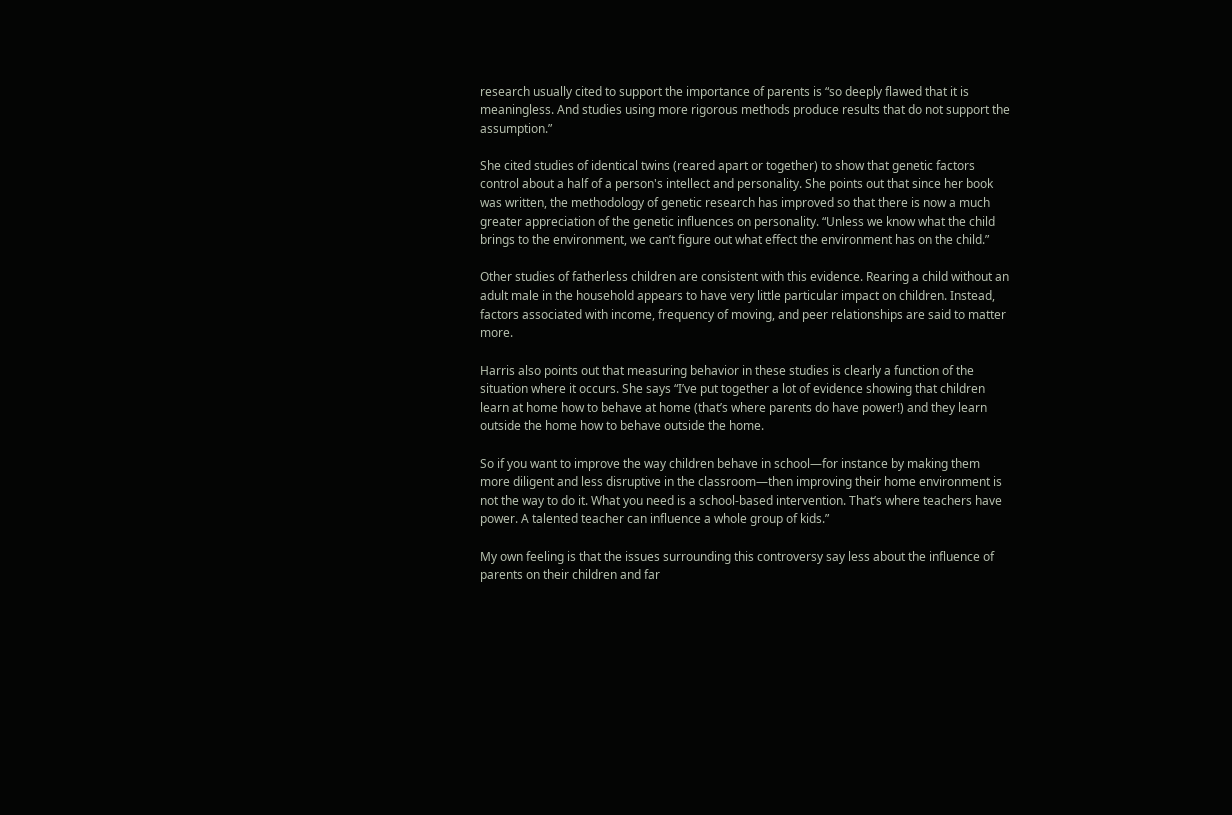research usually cited to support the importance of parents is “so deeply flawed that it is meaningless. And studies using more rigorous methods produce results that do not support the assumption.”

She cited studies of identical twins (reared apart or together) to show that genetic factors control about a half of a person's intellect and personality. She points out that since her book was written, the methodology of genetic research has improved so that there is now a much greater appreciation of the genetic influences on personality. “Unless we know what the child brings to the environment, we can’t figure out what effect the environment has on the child.”

Other studies of fatherless children are consistent with this evidence. Rearing a child without an adult male in the household appears to have very little particular impact on children. Instead, factors associated with income, frequency of moving, and peer relationships are said to matter more.

Harris also points out that measuring behavior in these studies is clearly a function of the situation where it occurs. She says “I’ve put together a lot of evidence showing that children learn at home how to behave at home (that’s where parents do have power!) and they learn outside the home how to behave outside the home.

So if you want to improve the way children behave in school—for instance by making them more diligent and less disruptive in the classroom—then improving their home environment is not the way to do it. What you need is a school-based intervention. That’s where teachers have power. A talented teacher can influence a whole group of kids.”

My own feeling is that the issues surrounding this controversy say less about the influence of parents on their children and far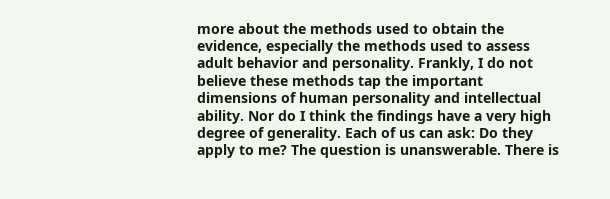more about the methods used to obtain the evidence, especially the methods used to assess adult behavior and personality. Frankly, I do not believe these methods tap the important dimensions of human personality and intellectual ability. Nor do I think the findings have a very high degree of generality. Each of us can ask: Do they apply to me? The question is unanswerable. There is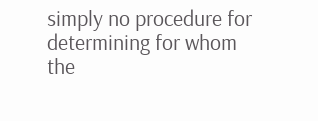simply no procedure for determining for whom the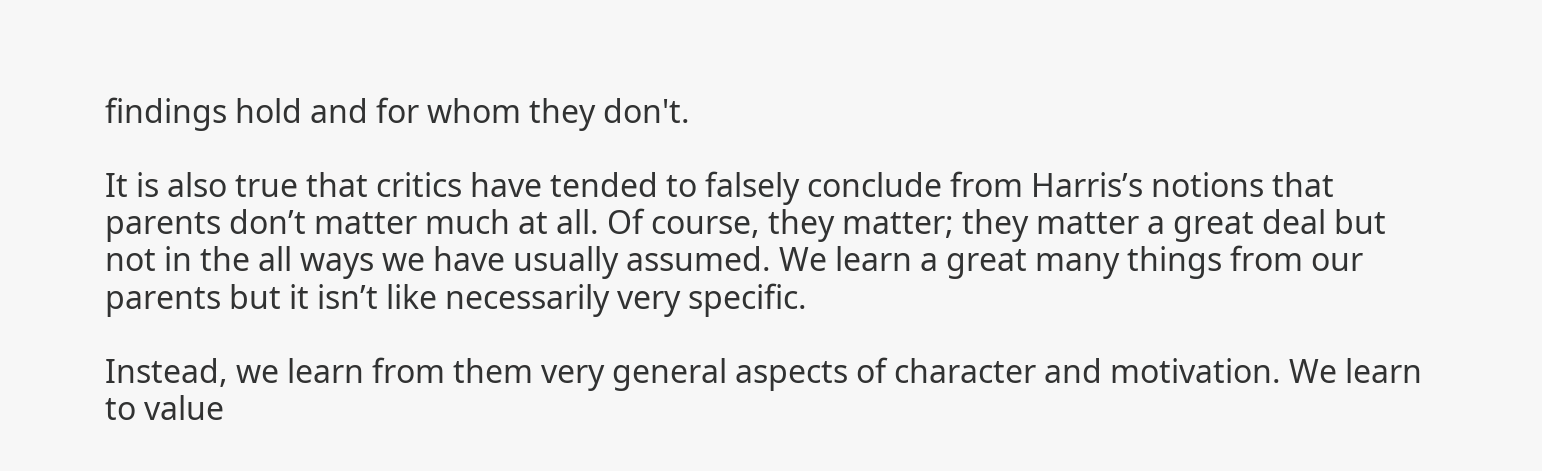findings hold and for whom they don't.

It is also true that critics have tended to falsely conclude from Harris’s notions that parents don’t matter much at all. Of course, they matter; they matter a great deal but not in the all ways we have usually assumed. We learn a great many things from our parents but it isn’t like necessarily very specific.

Instead, we learn from them very general aspects of character and motivation. We learn to value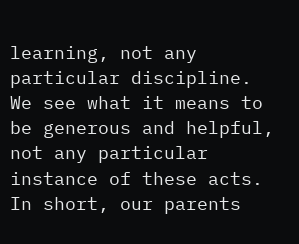learning, not any particular discipline. We see what it means to be generous and helpful, not any particular instance of these acts. In short, our parents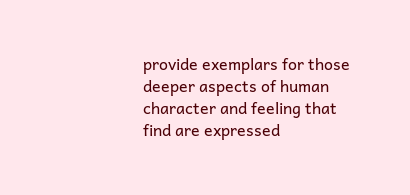provide exemplars for those deeper aspects of human character and feeling that find are expressed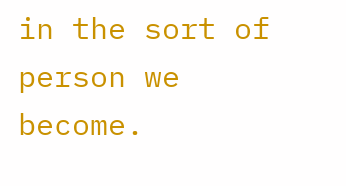in the sort of person we become.